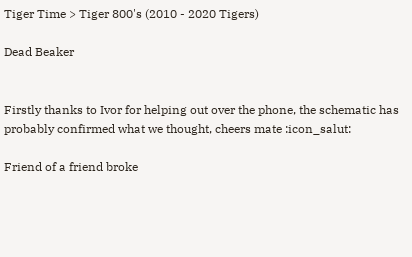Tiger Time > Tiger 800's (2010 - 2020 Tigers)

Dead Beaker


Firstly thanks to Ivor for helping out over the phone, the schematic has probably confirmed what we thought, cheers mate :icon_salut:

Friend of a friend broke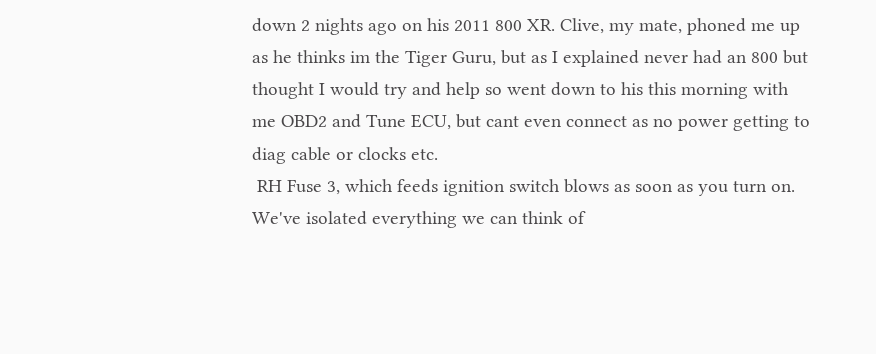down 2 nights ago on his 2011 800 XR. Clive, my mate, phoned me up as he thinks im the Tiger Guru, but as I explained never had an 800 but thought I would try and help so went down to his this morning with me OBD2 and Tune ECU, but cant even connect as no power getting to diag cable or clocks etc.
 RH Fuse 3, which feeds ignition switch blows as soon as you turn on. We've isolated everything we can think of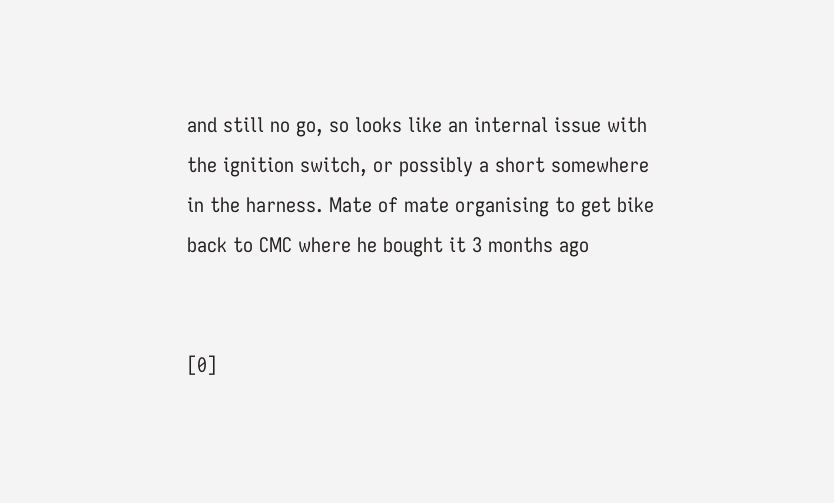and still no go, so looks like an internal issue with the ignition switch, or possibly a short somewhere in the harness. Mate of mate organising to get bike back to CMC where he bought it 3 months ago


[0]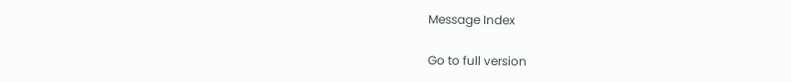Message Index

Go to full version